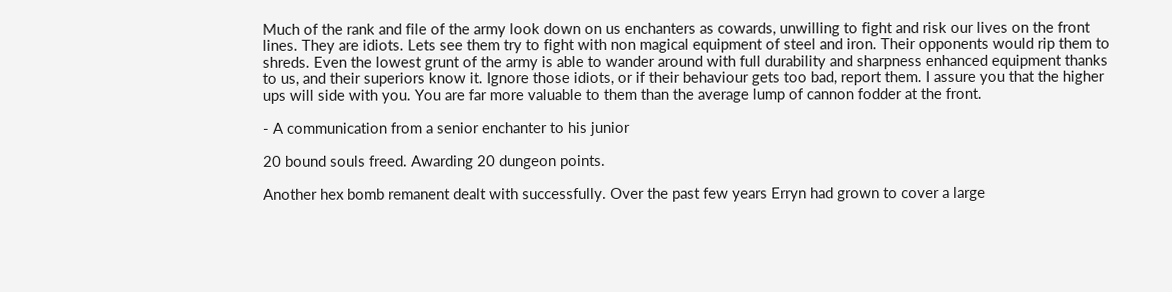Much of the rank and file of the army look down on us enchanters as cowards, unwilling to fight and risk our lives on the front lines. They are idiots. Lets see them try to fight with non magical equipment of steel and iron. Their opponents would rip them to shreds. Even the lowest grunt of the army is able to wander around with full durability and sharpness enhanced equipment thanks to us, and their superiors know it. Ignore those idiots, or if their behaviour gets too bad, report them. I assure you that the higher ups will side with you. You are far more valuable to them than the average lump of cannon fodder at the front.

- A communication from a senior enchanter to his junior

20 bound souls freed. Awarding 20 dungeon points.

Another hex bomb remanent dealt with successfully. Over the past few years Erryn had grown to cover a large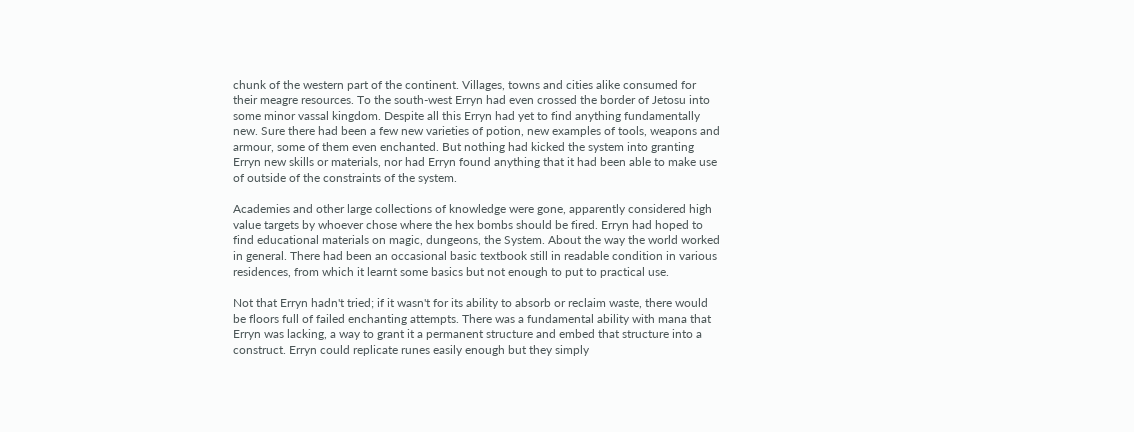chunk of the western part of the continent. Villages, towns and cities alike consumed for their meagre resources. To the south-west Erryn had even crossed the border of Jetosu into some minor vassal kingdom. Despite all this Erryn had yet to find anything fundamentally new. Sure there had been a few new varieties of potion, new examples of tools, weapons and armour, some of them even enchanted. But nothing had kicked the system into granting Erryn new skills or materials, nor had Erryn found anything that it had been able to make use of outside of the constraints of the system.

Academies and other large collections of knowledge were gone, apparently considered high value targets by whoever chose where the hex bombs should be fired. Erryn had hoped to find educational materials on magic, dungeons, the System. About the way the world worked in general. There had been an occasional basic textbook still in readable condition in various residences, from which it learnt some basics but not enough to put to practical use.

Not that Erryn hadn't tried; if it wasn't for its ability to absorb or reclaim waste, there would be floors full of failed enchanting attempts. There was a fundamental ability with mana that Erryn was lacking, a way to grant it a permanent structure and embed that structure into a construct. Erryn could replicate runes easily enough but they simply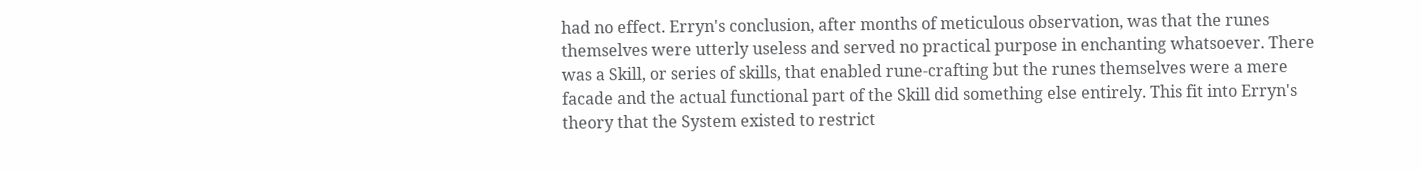had no effect. Erryn's conclusion, after months of meticulous observation, was that the runes themselves were utterly useless and served no practical purpose in enchanting whatsoever. There was a Skill, or series of skills, that enabled rune-crafting but the runes themselves were a mere facade and the actual functional part of the Skill did something else entirely. This fit into Erryn's theory that the System existed to restrict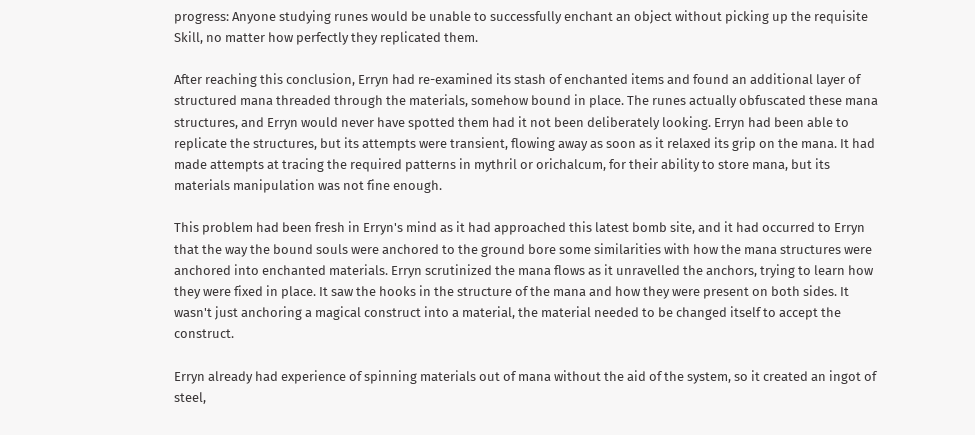progress: Anyone studying runes would be unable to successfully enchant an object without picking up the requisite Skill, no matter how perfectly they replicated them.

After reaching this conclusion, Erryn had re-examined its stash of enchanted items and found an additional layer of structured mana threaded through the materials, somehow bound in place. The runes actually obfuscated these mana structures, and Erryn would never have spotted them had it not been deliberately looking. Erryn had been able to replicate the structures, but its attempts were transient, flowing away as soon as it relaxed its grip on the mana. It had made attempts at tracing the required patterns in mythril or orichalcum, for their ability to store mana, but its materials manipulation was not fine enough.

This problem had been fresh in Erryn's mind as it had approached this latest bomb site, and it had occurred to Erryn that the way the bound souls were anchored to the ground bore some similarities with how the mana structures were anchored into enchanted materials. Erryn scrutinized the mana flows as it unravelled the anchors, trying to learn how they were fixed in place. It saw the hooks in the structure of the mana and how they were present on both sides. It wasn't just anchoring a magical construct into a material, the material needed to be changed itself to accept the construct.

Erryn already had experience of spinning materials out of mana without the aid of the system, so it created an ingot of steel,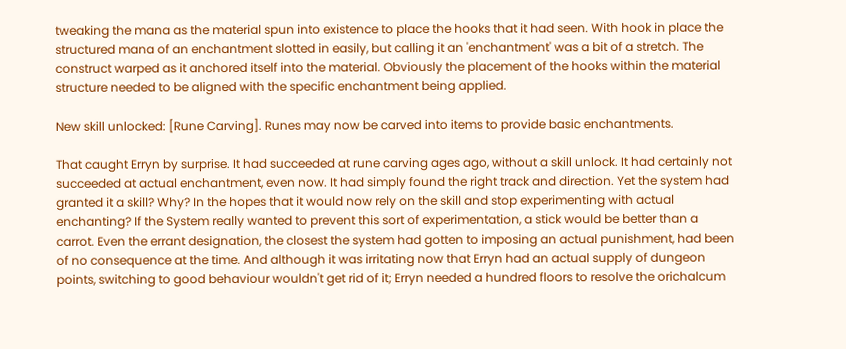tweaking the mana as the material spun into existence to place the hooks that it had seen. With hook in place the structured mana of an enchantment slotted in easily, but calling it an 'enchantment' was a bit of a stretch. The construct warped as it anchored itself into the material. Obviously the placement of the hooks within the material structure needed to be aligned with the specific enchantment being applied.

New skill unlocked: [Rune Carving]. Runes may now be carved into items to provide basic enchantments.

That caught Erryn by surprise. It had succeeded at rune carving ages ago, without a skill unlock. It had certainly not succeeded at actual enchantment, even now. It had simply found the right track and direction. Yet the system had granted it a skill? Why? In the hopes that it would now rely on the skill and stop experimenting with actual enchanting? If the System really wanted to prevent this sort of experimentation, a stick would be better than a carrot. Even the errant designation, the closest the system had gotten to imposing an actual punishment, had been of no consequence at the time. And although it was irritating now that Erryn had an actual supply of dungeon points, switching to good behaviour wouldn't get rid of it; Erryn needed a hundred floors to resolve the orichalcum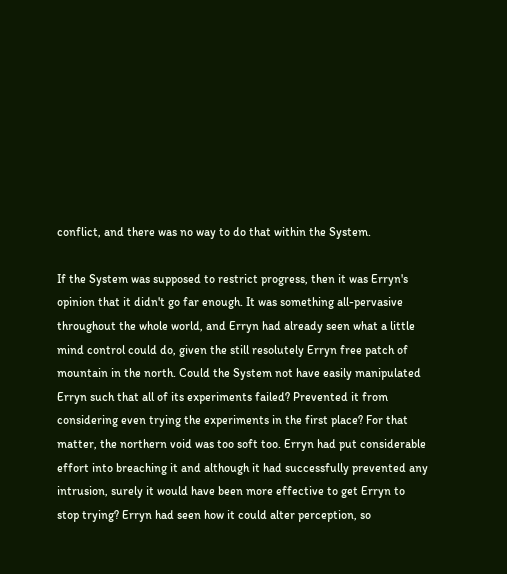conflict, and there was no way to do that within the System.

If the System was supposed to restrict progress, then it was Erryn's opinion that it didn't go far enough. It was something all-pervasive throughout the whole world, and Erryn had already seen what a little mind control could do, given the still resolutely Erryn free patch of mountain in the north. Could the System not have easily manipulated Erryn such that all of its experiments failed? Prevented it from considering even trying the experiments in the first place? For that matter, the northern void was too soft too. Erryn had put considerable effort into breaching it and although it had successfully prevented any intrusion, surely it would have been more effective to get Erryn to stop trying? Erryn had seen how it could alter perception, so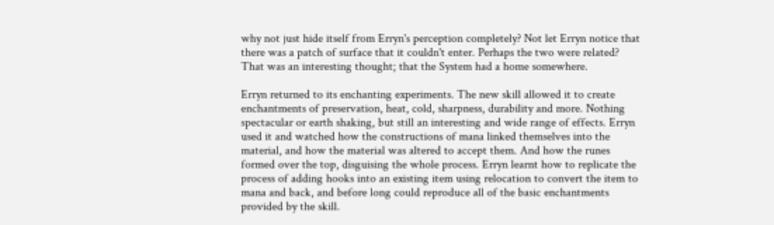why not just hide itself from Erryn's perception completely? Not let Erryn notice that there was a patch of surface that it couldn't enter. Perhaps the two were related? That was an interesting thought; that the System had a home somewhere.

Erryn returned to its enchanting experiments. The new skill allowed it to create enchantments of preservation, heat, cold, sharpness, durability and more. Nothing spectacular or earth shaking, but still an interesting and wide range of effects. Erryn used it and watched how the constructions of mana linked themselves into the material, and how the material was altered to accept them. And how the runes formed over the top, disguising the whole process. Erryn learnt how to replicate the process of adding hooks into an existing item using relocation to convert the item to mana and back, and before long could reproduce all of the basic enchantments provided by the skill.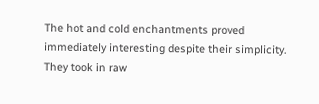The hot and cold enchantments proved immediately interesting despite their simplicity. They took in raw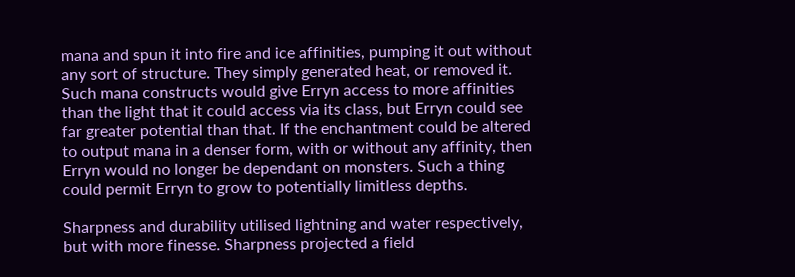mana and spun it into fire and ice affinities, pumping it out without any sort of structure. They simply generated heat, or removed it. Such mana constructs would give Erryn access to more affinities than the light that it could access via its class, but Erryn could see far greater potential than that. If the enchantment could be altered to output mana in a denser form, with or without any affinity, then Erryn would no longer be dependant on monsters. Such a thing could permit Erryn to grow to potentially limitless depths.

Sharpness and durability utilised lightning and water respectively, but with more finesse. Sharpness projected a field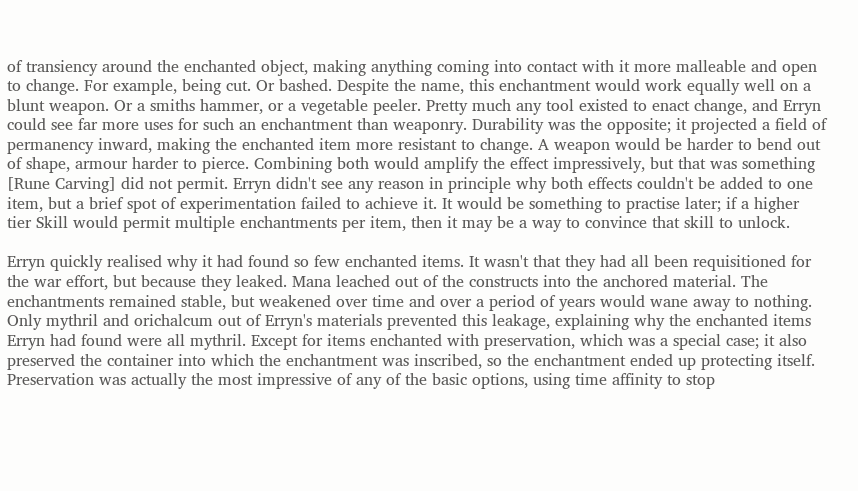of transiency around the enchanted object, making anything coming into contact with it more malleable and open to change. For example, being cut. Or bashed. Despite the name, this enchantment would work equally well on a blunt weapon. Or a smiths hammer, or a vegetable peeler. Pretty much any tool existed to enact change, and Erryn could see far more uses for such an enchantment than weaponry. Durability was the opposite; it projected a field of permanency inward, making the enchanted item more resistant to change. A weapon would be harder to bend out of shape, armour harder to pierce. Combining both would amplify the effect impressively, but that was something [Rune Carving] did not permit. Erryn didn't see any reason in principle why both effects couldn't be added to one item, but a brief spot of experimentation failed to achieve it. It would be something to practise later; if a higher tier Skill would permit multiple enchantments per item, then it may be a way to convince that skill to unlock.

Erryn quickly realised why it had found so few enchanted items. It wasn't that they had all been requisitioned for the war effort, but because they leaked. Mana leached out of the constructs into the anchored material. The enchantments remained stable, but weakened over time and over a period of years would wane away to nothing. Only mythril and orichalcum out of Erryn's materials prevented this leakage, explaining why the enchanted items Erryn had found were all mythril. Except for items enchanted with preservation, which was a special case; it also preserved the container into which the enchantment was inscribed, so the enchantment ended up protecting itself. Preservation was actually the most impressive of any of the basic options, using time affinity to stop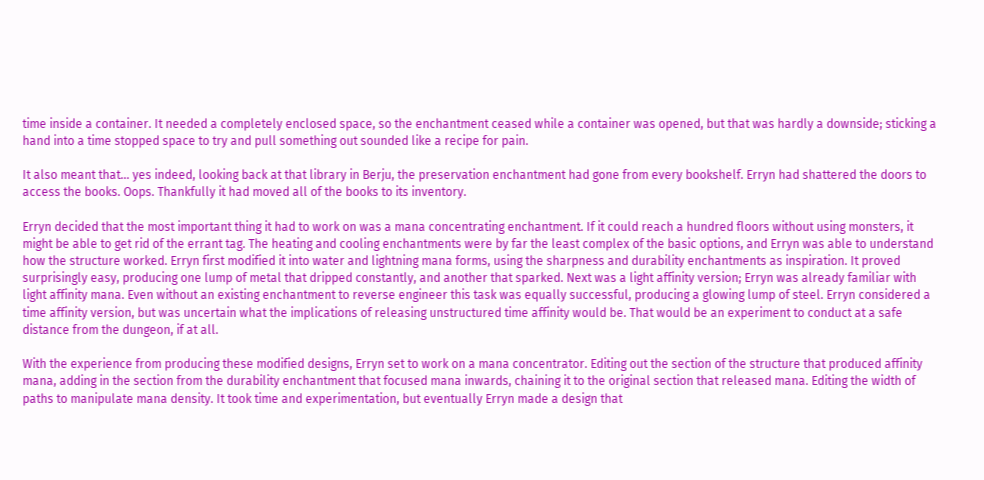time inside a container. It needed a completely enclosed space, so the enchantment ceased while a container was opened, but that was hardly a downside; sticking a hand into a time stopped space to try and pull something out sounded like a recipe for pain.

It also meant that... yes indeed, looking back at that library in Berju, the preservation enchantment had gone from every bookshelf. Erryn had shattered the doors to access the books. Oops. Thankfully it had moved all of the books to its inventory.

Erryn decided that the most important thing it had to work on was a mana concentrating enchantment. If it could reach a hundred floors without using monsters, it might be able to get rid of the errant tag. The heating and cooling enchantments were by far the least complex of the basic options, and Erryn was able to understand how the structure worked. Erryn first modified it into water and lightning mana forms, using the sharpness and durability enchantments as inspiration. It proved surprisingly easy, producing one lump of metal that dripped constantly, and another that sparked. Next was a light affinity version; Erryn was already familiar with light affinity mana. Even without an existing enchantment to reverse engineer this task was equally successful, producing a glowing lump of steel. Erryn considered a time affinity version, but was uncertain what the implications of releasing unstructured time affinity would be. That would be an experiment to conduct at a safe distance from the dungeon, if at all.

With the experience from producing these modified designs, Erryn set to work on a mana concentrator. Editing out the section of the structure that produced affinity mana, adding in the section from the durability enchantment that focused mana inwards, chaining it to the original section that released mana. Editing the width of paths to manipulate mana density. It took time and experimentation, but eventually Erryn made a design that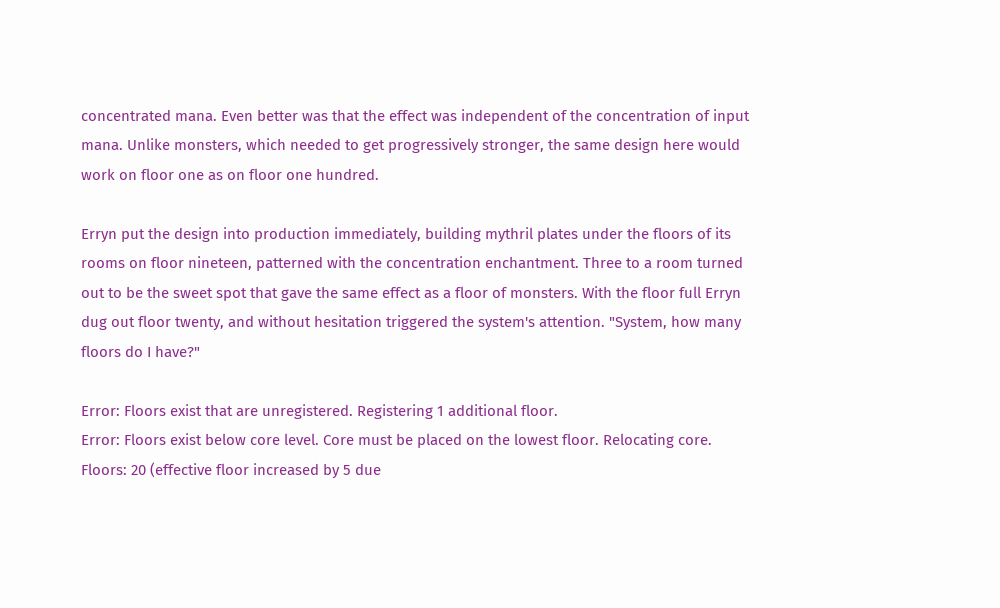concentrated mana. Even better was that the effect was independent of the concentration of input mana. Unlike monsters, which needed to get progressively stronger, the same design here would work on floor one as on floor one hundred.

Erryn put the design into production immediately, building mythril plates under the floors of its rooms on floor nineteen, patterned with the concentration enchantment. Three to a room turned out to be the sweet spot that gave the same effect as a floor of monsters. With the floor full Erryn dug out floor twenty, and without hesitation triggered the system's attention. "System, how many floors do I have?"

Error: Floors exist that are unregistered. Registering 1 additional floor.
Error: Floors exist below core level. Core must be placed on the lowest floor. Relocating core.
Floors: 20 (effective floor increased by 5 due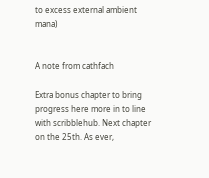to excess external ambient mana)


A note from cathfach

Extra bonus chapter to bring progress here more in to line with scribblehub. Next chapter on the 25th. As ever,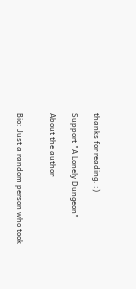thanks for reading. :)

Support "A Lonely Dungeon"

About the author


Bio: Just a random person who took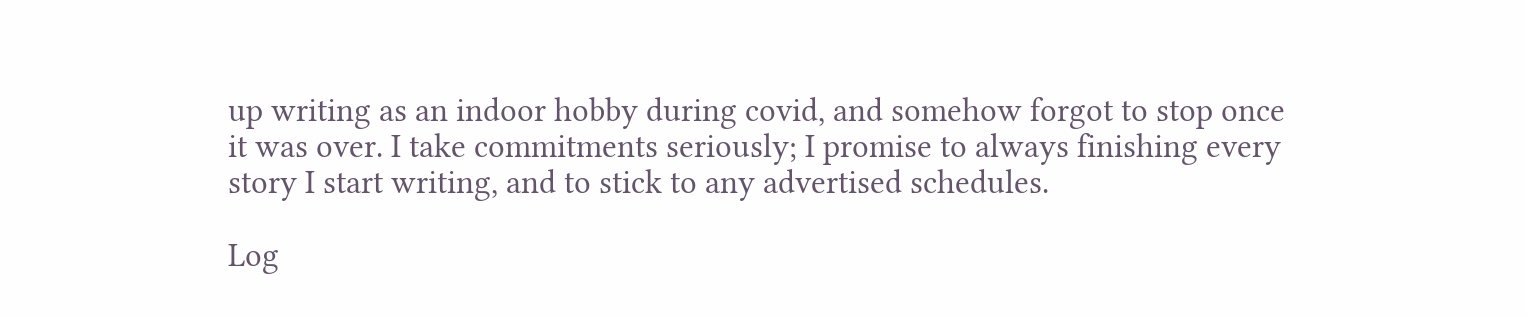up writing as an indoor hobby during covid, and somehow forgot to stop once it was over. I take commitments seriously; I promise to always finishing every story I start writing, and to stick to any advertised schedules.

Log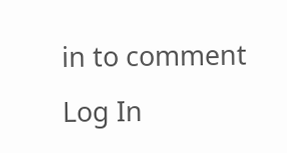in to comment
Log In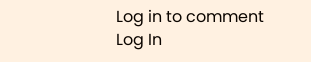Log in to comment
Log In